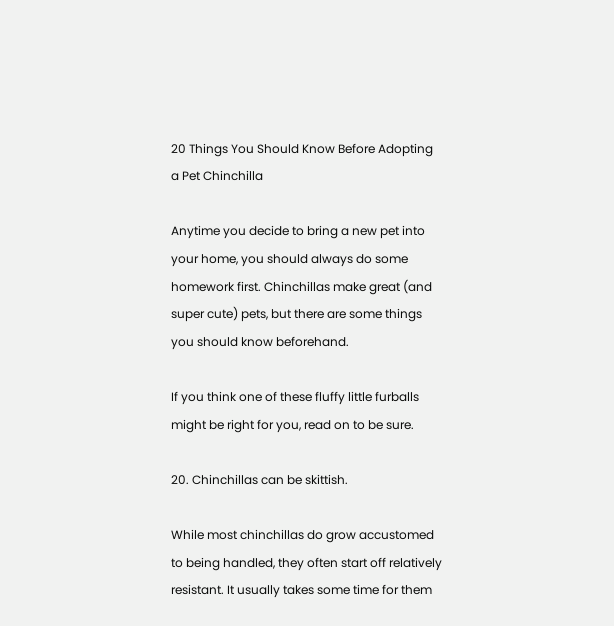20 Things You Should Know Before Adopting a Pet Chinchilla

Anytime you decide to bring a new pet into your home, you should always do some homework first. Chinchillas make great (and super cute) pets, but there are some things you should know beforehand.

If you think one of these fluffy little furballs might be right for you, read on to be sure.

20. Chinchillas can be skittish.

While most chinchillas do grow accustomed to being handled, they often start off relatively resistant. It usually takes some time for them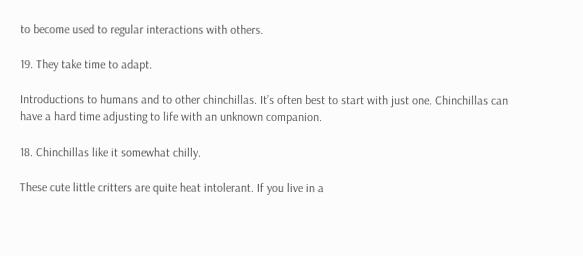to become used to regular interactions with others.

19. They take time to adapt.

Introductions to humans and to other chinchillas. It’s often best to start with just one. Chinchillas can have a hard time adjusting to life with an unknown companion.

18. Chinchillas like it somewhat chilly.

These cute little critters are quite heat intolerant. If you live in a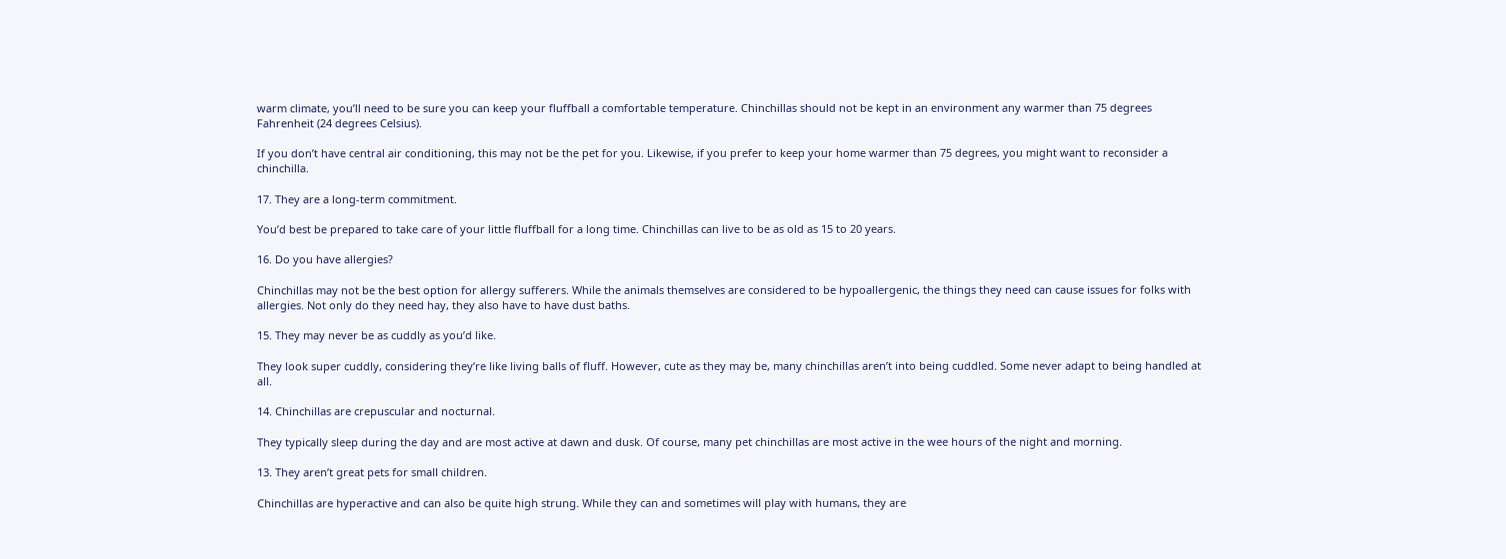warm climate, you’ll need to be sure you can keep your fluffball a comfortable temperature. Chinchillas should not be kept in an environment any warmer than 75 degrees Fahrenheit (24 degrees Celsius).

If you don’t have central air conditioning, this may not be the pet for you. Likewise, if you prefer to keep your home warmer than 75 degrees, you might want to reconsider a chinchilla.

17. They are a long-term commitment.

You’d best be prepared to take care of your little fluffball for a long time. Chinchillas can live to be as old as 15 to 20 years.

16. Do you have allergies?

Chinchillas may not be the best option for allergy sufferers. While the animals themselves are considered to be hypoallergenic, the things they need can cause issues for folks with allergies. Not only do they need hay, they also have to have dust baths.

15. They may never be as cuddly as you’d like.

They look super cuddly, considering they’re like living balls of fluff. However, cute as they may be, many chinchillas aren’t into being cuddled. Some never adapt to being handled at all.

14. Chinchillas are crepuscular and nocturnal.

They typically sleep during the day and are most active at dawn and dusk. Of course, many pet chinchillas are most active in the wee hours of the night and morning.

13. They aren’t great pets for small children.

Chinchillas are hyperactive and can also be quite high strung. While they can and sometimes will play with humans, they are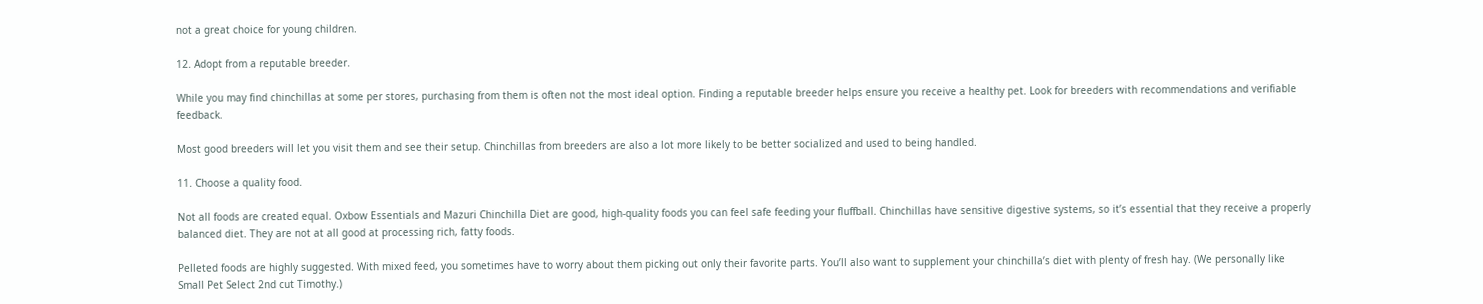not a great choice for young children.

12. Adopt from a reputable breeder.

While you may find chinchillas at some per stores, purchasing from them is often not the most ideal option. Finding a reputable breeder helps ensure you receive a healthy pet. Look for breeders with recommendations and verifiable feedback.

Most good breeders will let you visit them and see their setup. Chinchillas from breeders are also a lot more likely to be better socialized and used to being handled.

11. Choose a quality food.

Not all foods are created equal. Oxbow Essentials and Mazuri Chinchilla Diet are good, high-quality foods you can feel safe feeding your fluffball. Chinchillas have sensitive digestive systems, so it’s essential that they receive a properly balanced diet. They are not at all good at processing rich, fatty foods.

Pelleted foods are highly suggested. With mixed feed, you sometimes have to worry about them picking out only their favorite parts. You’ll also want to supplement your chinchilla’s diet with plenty of fresh hay. (We personally like Small Pet Select 2nd cut Timothy.)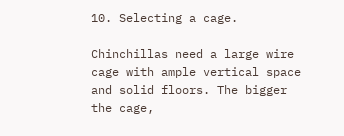10. Selecting a cage.

Chinchillas need a large wire cage with ample vertical space and solid floors. The bigger the cage,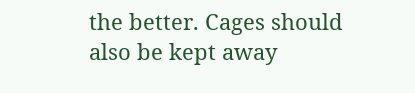the better. Cages should also be kept away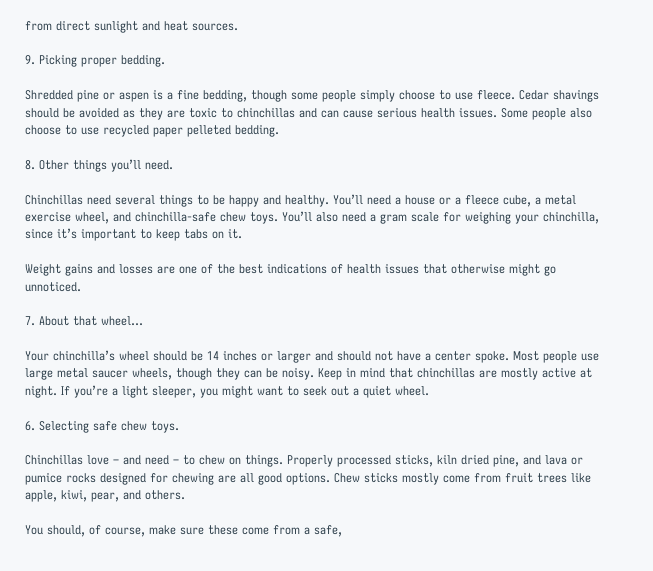from direct sunlight and heat sources.

9. Picking proper bedding.

Shredded pine or aspen is a fine bedding, though some people simply choose to use fleece. Cedar shavings should be avoided as they are toxic to chinchillas and can cause serious health issues. Some people also choose to use recycled paper pelleted bedding.

8. Other things you’ll need.

Chinchillas need several things to be happy and healthy. You’ll need a house or a fleece cube, a metal exercise wheel, and chinchilla-safe chew toys. You’ll also need a gram scale for weighing your chinchilla, since it’s important to keep tabs on it.

Weight gains and losses are one of the best indications of health issues that otherwise might go unnoticed.

7. About that wheel…

Your chinchilla’s wheel should be 14 inches or larger and should not have a center spoke. Most people use large metal saucer wheels, though they can be noisy. Keep in mind that chinchillas are mostly active at night. If you’re a light sleeper, you might want to seek out a quiet wheel.

6. Selecting safe chew toys.

Chinchillas love – and need – to chew on things. Properly processed sticks, kiln dried pine, and lava or pumice rocks designed for chewing are all good options. Chew sticks mostly come from fruit trees like apple, kiwi, pear, and others.

You should, of course, make sure these come from a safe,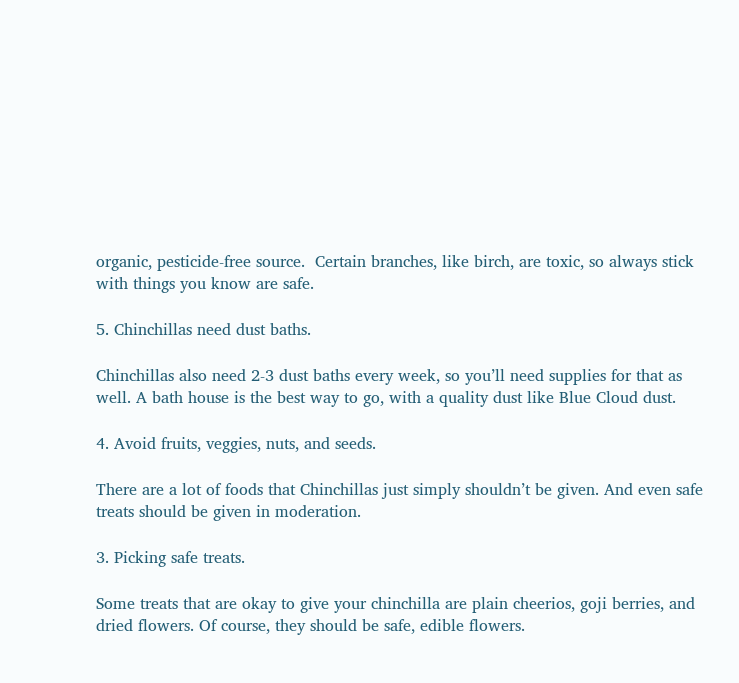organic, pesticide-free source.  Certain branches, like birch, are toxic, so always stick with things you know are safe.

5. Chinchillas need dust baths.

Chinchillas also need 2-3 dust baths every week, so you’ll need supplies for that as well. A bath house is the best way to go, with a quality dust like Blue Cloud dust.

4. Avoid fruits, veggies, nuts, and seeds.

There are a lot of foods that Chinchillas just simply shouldn’t be given. And even safe treats should be given in moderation.

3. Picking safe treats.

Some treats that are okay to give your chinchilla are plain cheerios, goji berries, and dried flowers. Of course, they should be safe, edible flowers.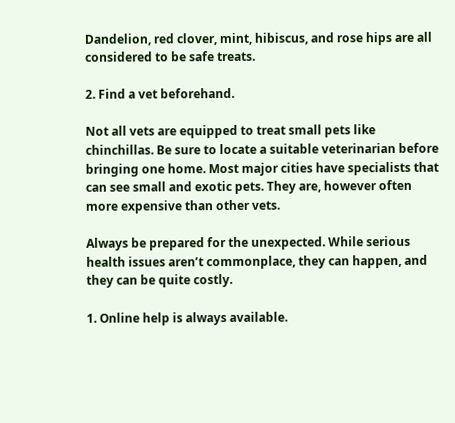Dandelion, red clover, mint, hibiscus, and rose hips are all considered to be safe treats.

2. Find a vet beforehand.

Not all vets are equipped to treat small pets like chinchillas. Be sure to locate a suitable veterinarian before bringing one home. Most major cities have specialists that can see small and exotic pets. They are, however often more expensive than other vets.

Always be prepared for the unexpected. While serious health issues aren’t commonplace, they can happen, and they can be quite costly.

1. Online help is always available.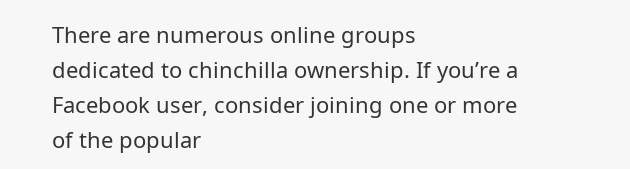There are numerous online groups dedicated to chinchilla ownership. If you’re a Facebook user, consider joining one or more of the popular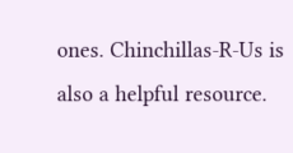ones. Chinchillas-R-Us is also a helpful resource.